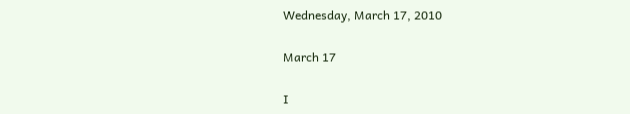Wednesday, March 17, 2010

March 17

I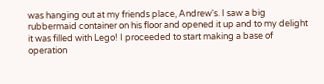was hanging out at my friends place, Andrew's. I saw a big rubbermaid container on his floor and opened it up and to my delight it was filled with Lego! I proceeded to start making a base of operation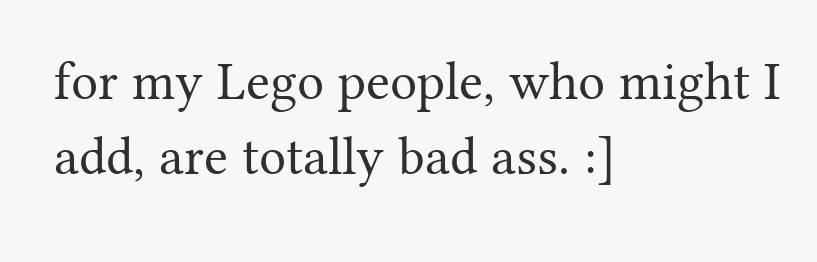for my Lego people, who might I add, are totally bad ass. :]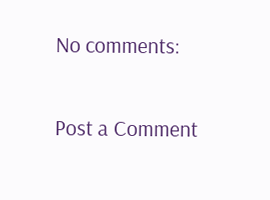No comments:

Post a Comment